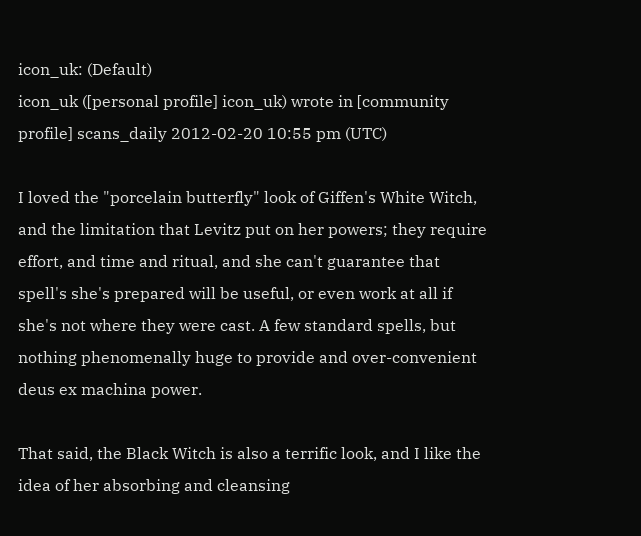icon_uk: (Default)
icon_uk ([personal profile] icon_uk) wrote in [community profile] scans_daily 2012-02-20 10:55 pm (UTC)

I loved the "porcelain butterfly" look of Giffen's White Witch, and the limitation that Levitz put on her powers; they require effort, and time and ritual, and she can't guarantee that spell's she's prepared will be useful, or even work at all if she's not where they were cast. A few standard spells, but nothing phenomenally huge to provide and over-convenient deus ex machina power.

That said, the Black Witch is also a terrific look, and I like the idea of her absorbing and cleansing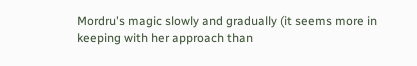Mordru's magic slowly and gradually (it seems more in keeping with her approach than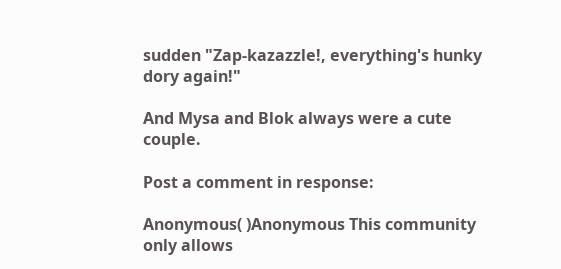sudden "Zap-kazazzle!, everything's hunky dory again!"

And Mysa and Blok always were a cute couple.

Post a comment in response:

Anonymous( )Anonymous This community only allows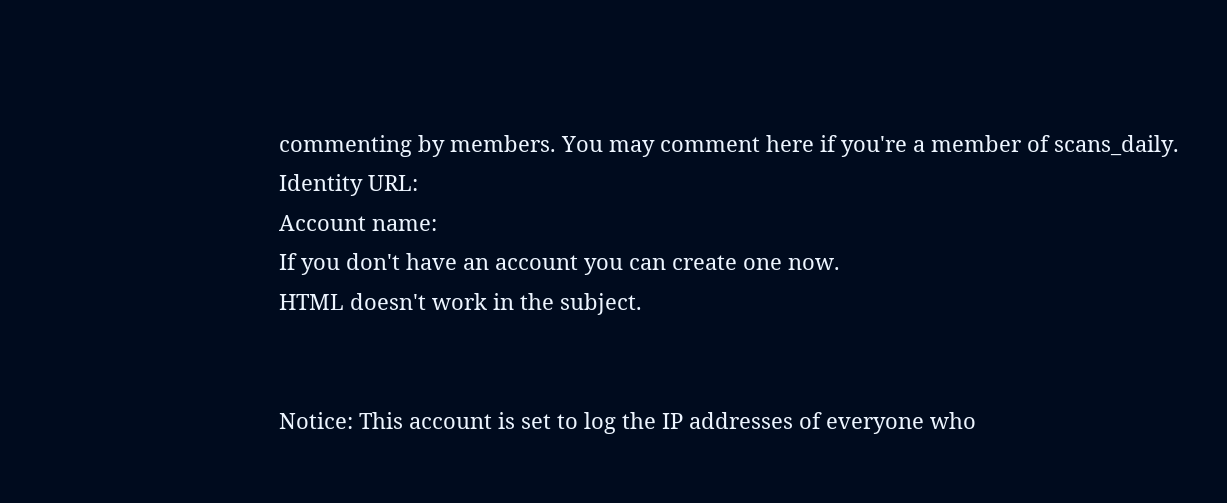commenting by members. You may comment here if you're a member of scans_daily.
Identity URL:
Account name:
If you don't have an account you can create one now.
HTML doesn't work in the subject.


Notice: This account is set to log the IP addresses of everyone who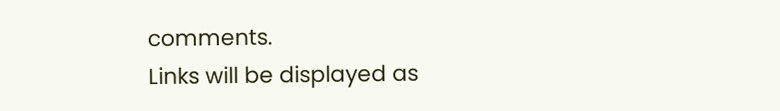comments.
Links will be displayed as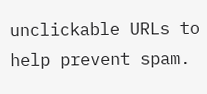unclickable URLs to help prevent spam.